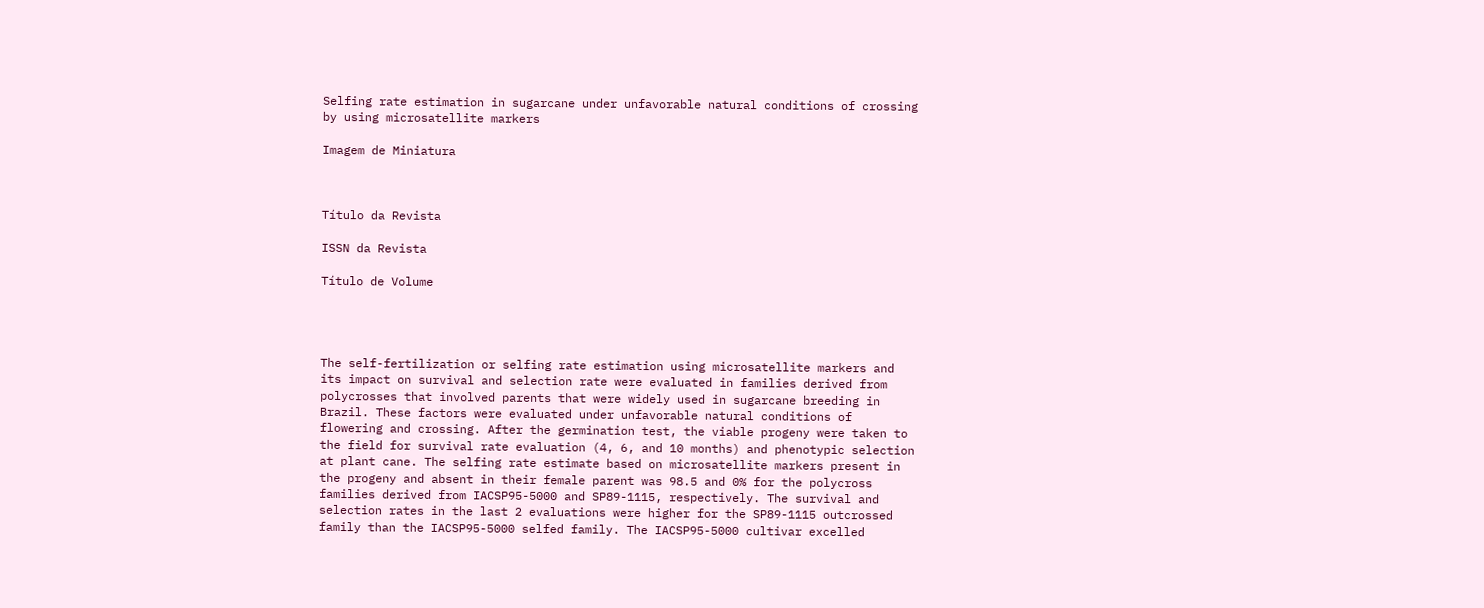Selfing rate estimation in sugarcane under unfavorable natural conditions of crossing by using microsatellite markers

Imagem de Miniatura



Título da Revista

ISSN da Revista

Título de Volume




The self-fertilization or selfing rate estimation using microsatellite markers and its impact on survival and selection rate were evaluated in families derived from polycrosses that involved parents that were widely used in sugarcane breeding in Brazil. These factors were evaluated under unfavorable natural conditions of flowering and crossing. After the germination test, the viable progeny were taken to the field for survival rate evaluation (4, 6, and 10 months) and phenotypic selection at plant cane. The selfing rate estimate based on microsatellite markers present in the progeny and absent in their female parent was 98.5 and 0% for the polycross families derived from IACSP95-5000 and SP89-1115, respectively. The survival and selection rates in the last 2 evaluations were higher for the SP89-1115 outcrossed family than the IACSP95-5000 selfed family. The IACSP95-5000 cultivar excelled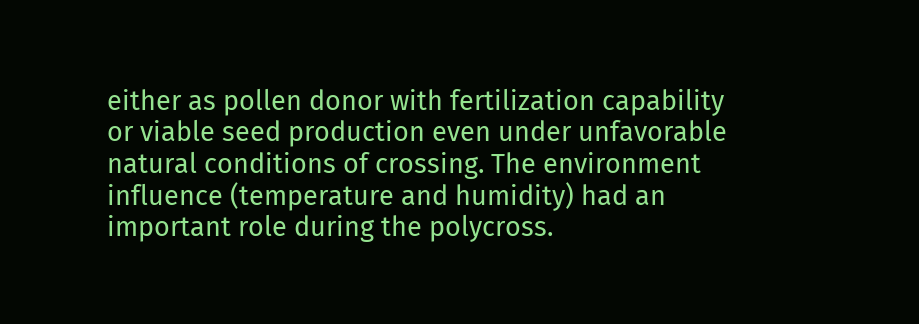either as pollen donor with fertilization capability or viable seed production even under unfavorable natural conditions of crossing. The environment influence (temperature and humidity) had an important role during the polycross.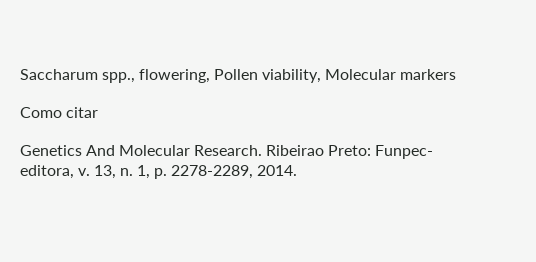Saccharum spp., flowering, Pollen viability, Molecular markers

Como citar

Genetics And Molecular Research. Ribeirao Preto: Funpec-editora, v. 13, n. 1, p. 2278-2289, 2014.